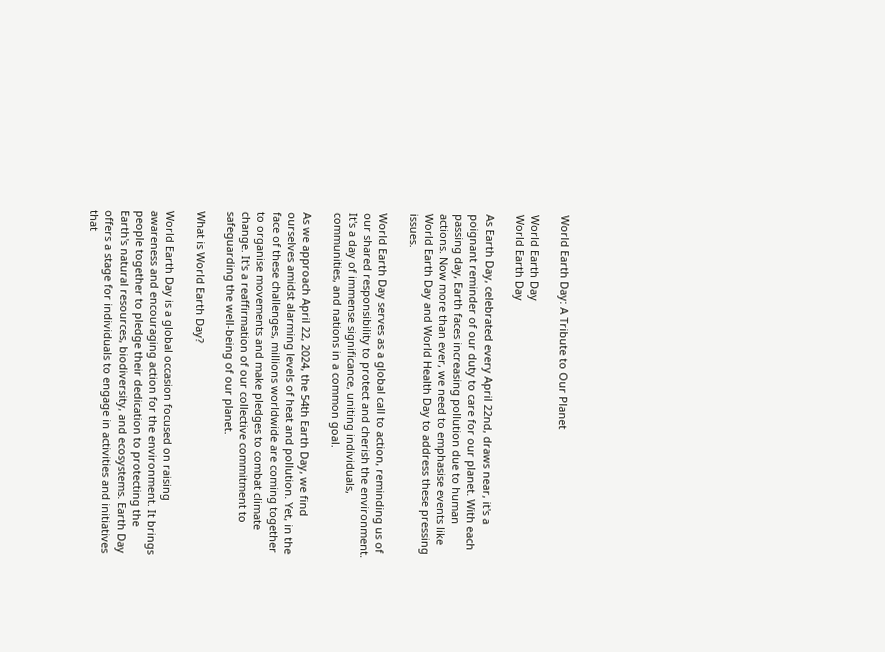World Earth Day: A Tribute to Our Planet

World Earth Day
World Earth Day

As Earth Day, celebrated every April 22nd, draws near, it's a poignant reminder of our duty to care for our planet. With each passing day, Earth faces increasing pollution due to human actions. Now more than ever, we need to emphasise events like World Earth Day and World Health Day to address these pressing issues.

World Earth Day serves as a global call to action, reminding us of our shared responsibility to protect and cherish the environment. It's a day of immense significance, uniting individuals, communities, and nations in a common goal.

As we approach April 22, 2024, the 54th Earth Day, we find ourselves amidst alarming levels of heat and pollution. Yet, in the face of these challenges, millions worldwide are coming together to organise movements and make pledges to combat climate change. It's a reaffirmation of our collective commitment to safeguarding the well-being of our planet.

What is World Earth Day?

World Earth Day is a global occasion focused on raising awareness and encouraging action for the environment. It brings people together to pledge their dedication to protecting the Earth's natural resources, biodiversity, and ecosystems. Earth Day offers a stage for individuals to engage in activities and initiatives that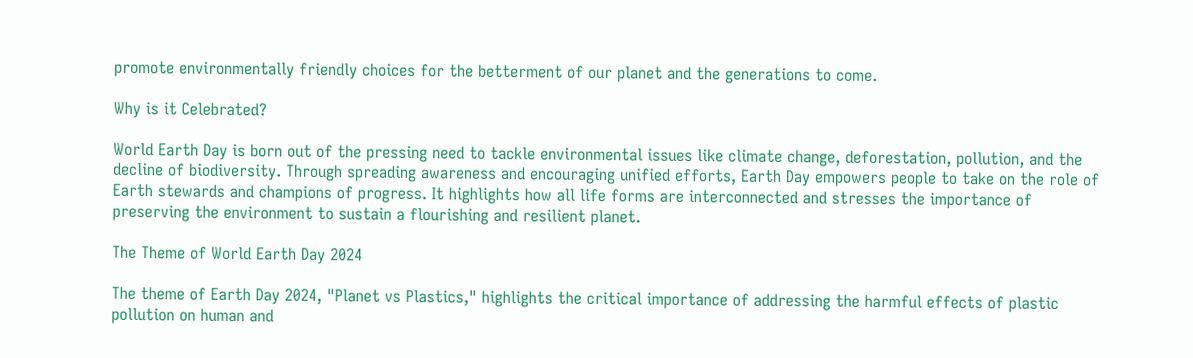promote environmentally friendly choices for the betterment of our planet and the generations to come.

Why is it Celebrated?

World Earth Day is born out of the pressing need to tackle environmental issues like climate change, deforestation, pollution, and the decline of biodiversity. Through spreading awareness and encouraging unified efforts, Earth Day empowers people to take on the role of Earth stewards and champions of progress. It highlights how all life forms are interconnected and stresses the importance of preserving the environment to sustain a flourishing and resilient planet.

The Theme of World Earth Day 2024

The theme of Earth Day 2024, "Planet vs Plastics," highlights the critical importance of addressing the harmful effects of plastic pollution on human and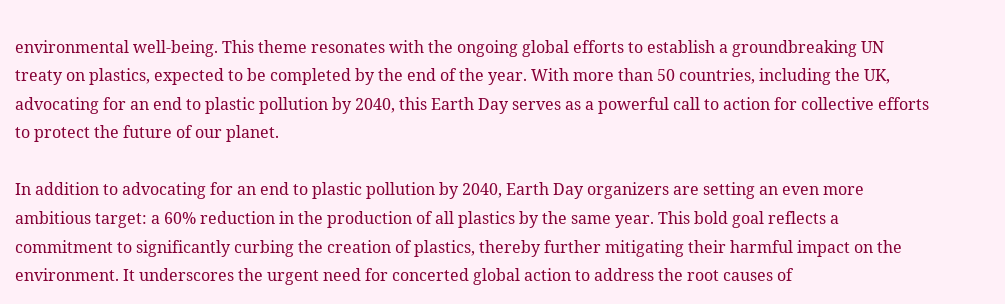environmental well-being. This theme resonates with the ongoing global efforts to establish a groundbreaking UN treaty on plastics, expected to be completed by the end of the year. With more than 50 countries, including the UK, advocating for an end to plastic pollution by 2040, this Earth Day serves as a powerful call to action for collective efforts to protect the future of our planet.

In addition to advocating for an end to plastic pollution by 2040, Earth Day organizers are setting an even more ambitious target: a 60% reduction in the production of all plastics by the same year. This bold goal reflects a commitment to significantly curbing the creation of plastics, thereby further mitigating their harmful impact on the environment. It underscores the urgent need for concerted global action to address the root causes of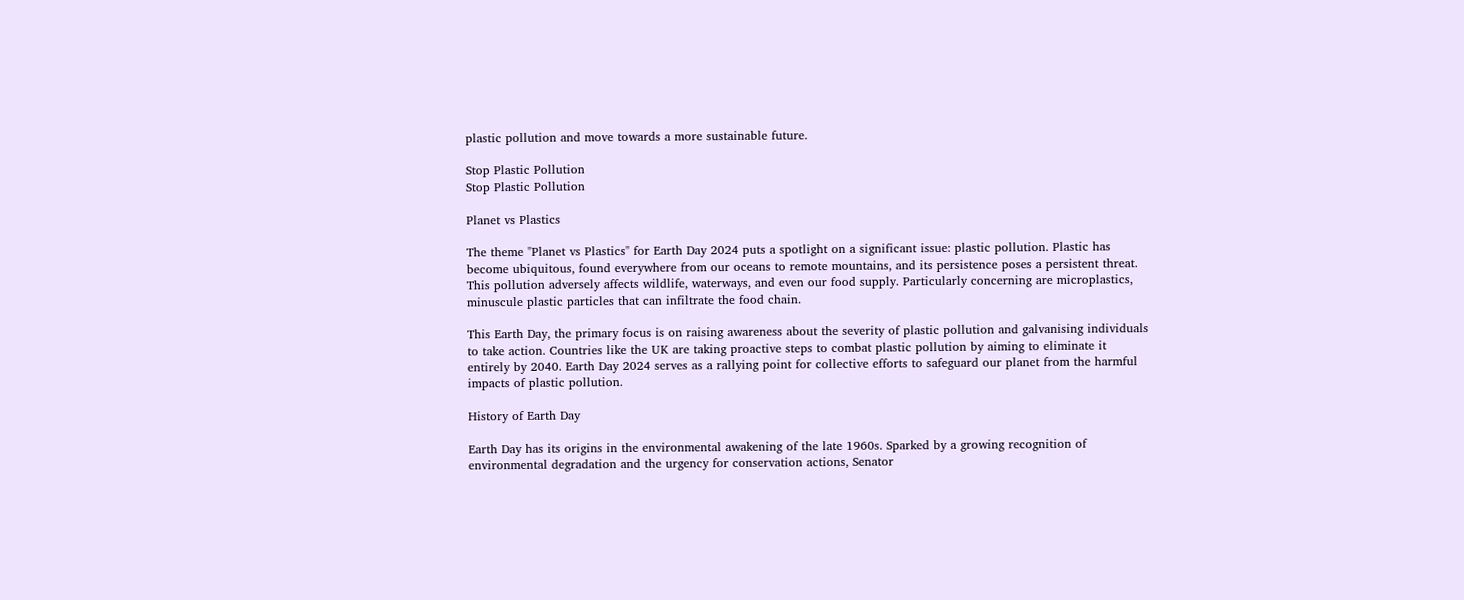plastic pollution and move towards a more sustainable future.

Stop Plastic Pollution
Stop Plastic Pollution

Planet vs Plastics

The theme "Planet vs Plastics" for Earth Day 2024 puts a spotlight on a significant issue: plastic pollution. Plastic has become ubiquitous, found everywhere from our oceans to remote mountains, and its persistence poses a persistent threat. This pollution adversely affects wildlife, waterways, and even our food supply. Particularly concerning are microplastics, minuscule plastic particles that can infiltrate the food chain.

This Earth Day, the primary focus is on raising awareness about the severity of plastic pollution and galvanising individuals to take action. Countries like the UK are taking proactive steps to combat plastic pollution by aiming to eliminate it entirely by 2040. Earth Day 2024 serves as a rallying point for collective efforts to safeguard our planet from the harmful impacts of plastic pollution.

History of Earth Day

Earth Day has its origins in the environmental awakening of the late 1960s. Sparked by a growing recognition of environmental degradation and the urgency for conservation actions, Senator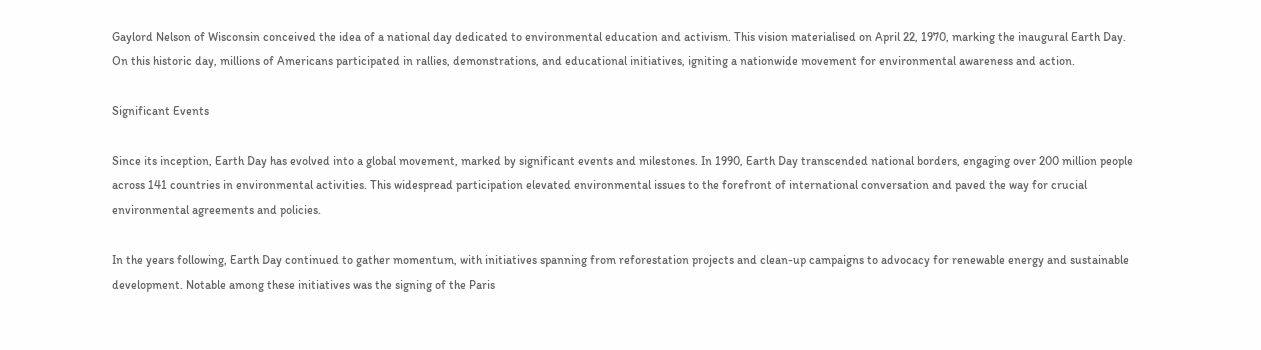Gaylord Nelson of Wisconsin conceived the idea of a national day dedicated to environmental education and activism. This vision materialised on April 22, 1970, marking the inaugural Earth Day. On this historic day, millions of Americans participated in rallies, demonstrations, and educational initiatives, igniting a nationwide movement for environmental awareness and action.

Significant Events

Since its inception, Earth Day has evolved into a global movement, marked by significant events and milestones. In 1990, Earth Day transcended national borders, engaging over 200 million people across 141 countries in environmental activities. This widespread participation elevated environmental issues to the forefront of international conversation and paved the way for crucial environmental agreements and policies.

In the years following, Earth Day continued to gather momentum, with initiatives spanning from reforestation projects and clean-up campaigns to advocacy for renewable energy and sustainable development. Notable among these initiatives was the signing of the Paris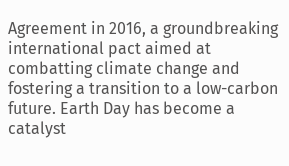Agreement in 2016, a groundbreaking international pact aimed at combatting climate change and fostering a transition to a low-carbon future. Earth Day has become a catalyst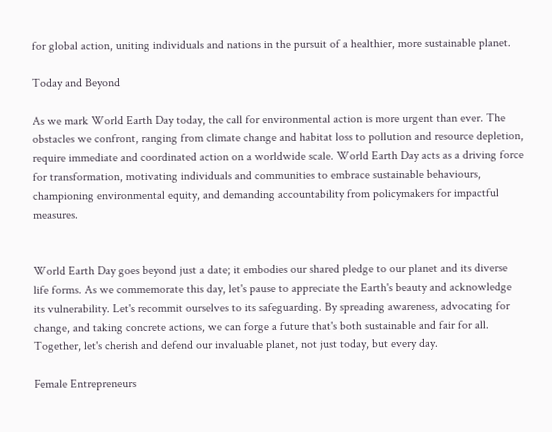for global action, uniting individuals and nations in the pursuit of a healthier, more sustainable planet.

Today and Beyond

As we mark World Earth Day today, the call for environmental action is more urgent than ever. The obstacles we confront, ranging from climate change and habitat loss to pollution and resource depletion, require immediate and coordinated action on a worldwide scale. World Earth Day acts as a driving force for transformation, motivating individuals and communities to embrace sustainable behaviours, championing environmental equity, and demanding accountability from policymakers for impactful measures.


World Earth Day goes beyond just a date; it embodies our shared pledge to our planet and its diverse life forms. As we commemorate this day, let's pause to appreciate the Earth's beauty and acknowledge its vulnerability. Let's recommit ourselves to its safeguarding. By spreading awareness, advocating for change, and taking concrete actions, we can forge a future that's both sustainable and fair for all. Together, let's cherish and defend our invaluable planet, not just today, but every day.

Female Entrepreneurs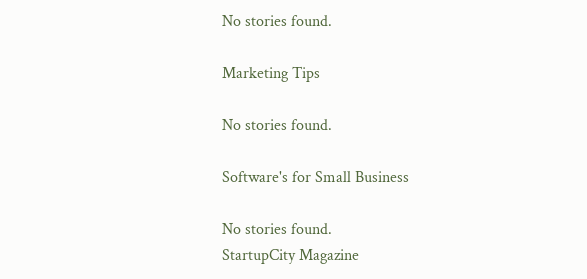No stories found.

Marketing Tips

No stories found.

Software's for Small Business

No stories found.
StartupCity Magazine